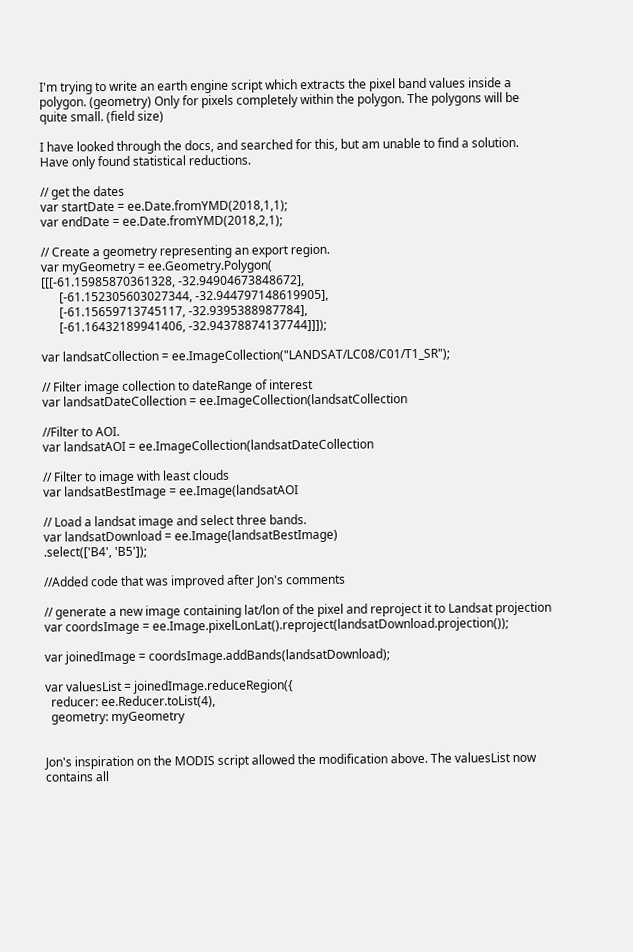I'm trying to write an earth engine script which extracts the pixel band values inside a polygon. (geometry) Only for pixels completely within the polygon. The polygons will be quite small. (field size)

I have looked through the docs, and searched for this, but am unable to find a solution. Have only found statistical reductions.

// get the dates
var startDate = ee.Date.fromYMD(2018,1,1);
var endDate = ee.Date.fromYMD(2018,2,1);

// Create a geometry representing an export region.
var myGeometry = ee.Geometry.Polygon(
[[[-61.15985870361328, -32.94904673848672],
      [-61.152305603027344, -32.944797148619905],
      [-61.15659713745117, -32.9395388987784],
      [-61.16432189941406, -32.94378874137744]]]);

var landsatCollection = ee.ImageCollection("LANDSAT/LC08/C01/T1_SR");

// Filter image collection to dateRange of interest
var landsatDateCollection = ee.ImageCollection(landsatCollection

//Filter to AOI.
var landsatAOI = ee.ImageCollection(landsatDateCollection

// Filter to image with least clouds
var landsatBestImage = ee.Image(landsatAOI

// Load a landsat image and select three bands.
var landsatDownload = ee.Image(landsatBestImage)
.select(['B4', 'B5']);

//Added code that was improved after Jon's comments

// generate a new image containing lat/lon of the pixel and reproject it to Landsat projection
var coordsImage = ee.Image.pixelLonLat().reproject(landsatDownload.projection());

var joinedImage = coordsImage.addBands(landsatDownload);

var valuesList = joinedImage.reduceRegion({
  reducer: ee.Reducer.toList(4),
  geometry: myGeometry


Jon's inspiration on the MODIS script allowed the modification above. The valuesList now contains all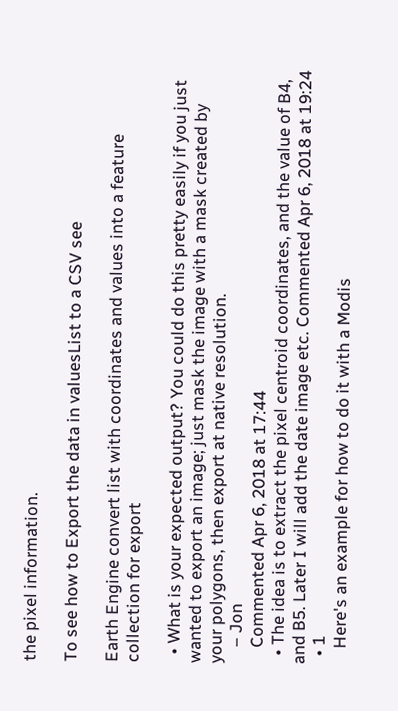the pixel information.

To see how to Export the data in valuesList to a CSV see

Earth Engine convert list with coordinates and values into a feature collection for export

  • What is your expected output? You could do this pretty easily if you just wanted to export an image; just mask the image with a mask created by your polygons, then export at native resolution.
    – Jon
    Commented Apr 6, 2018 at 17:44
  • The idea is to extract the pixel centroid coordinates, and the value of B4, and B5. Later I will add the date image etc. Commented Apr 6, 2018 at 19:24
  • 1
    Here's an example for how to do it with a Modis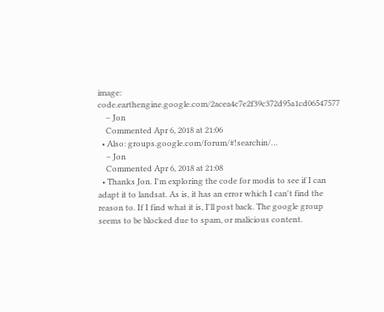image: code.earthengine.google.com/2acea4c7e2f39c372d95a1cd06547577
    – Jon
    Commented Apr 6, 2018 at 21:06
  • Also: groups.google.com/forum/#!searchin/…
    – Jon
    Commented Apr 6, 2018 at 21:08
  • Thanks Jon. I'm exploring the code for modis to see if I can adapt it to landsat. As is, it has an error which I can't find the reason to. If I find what it is, I'll post back. The google group seems to be blocked due to spam, or malicious content.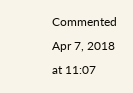Commented Apr 7, 2018 at 11:07